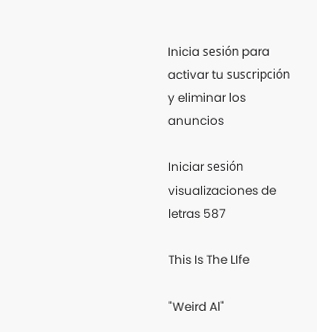Inicia sesión para activar tu suscripción y eliminar los anuncios

Iniciar sesión
visualizaciones de letras 587

This Is The LIfe

"Weird Al"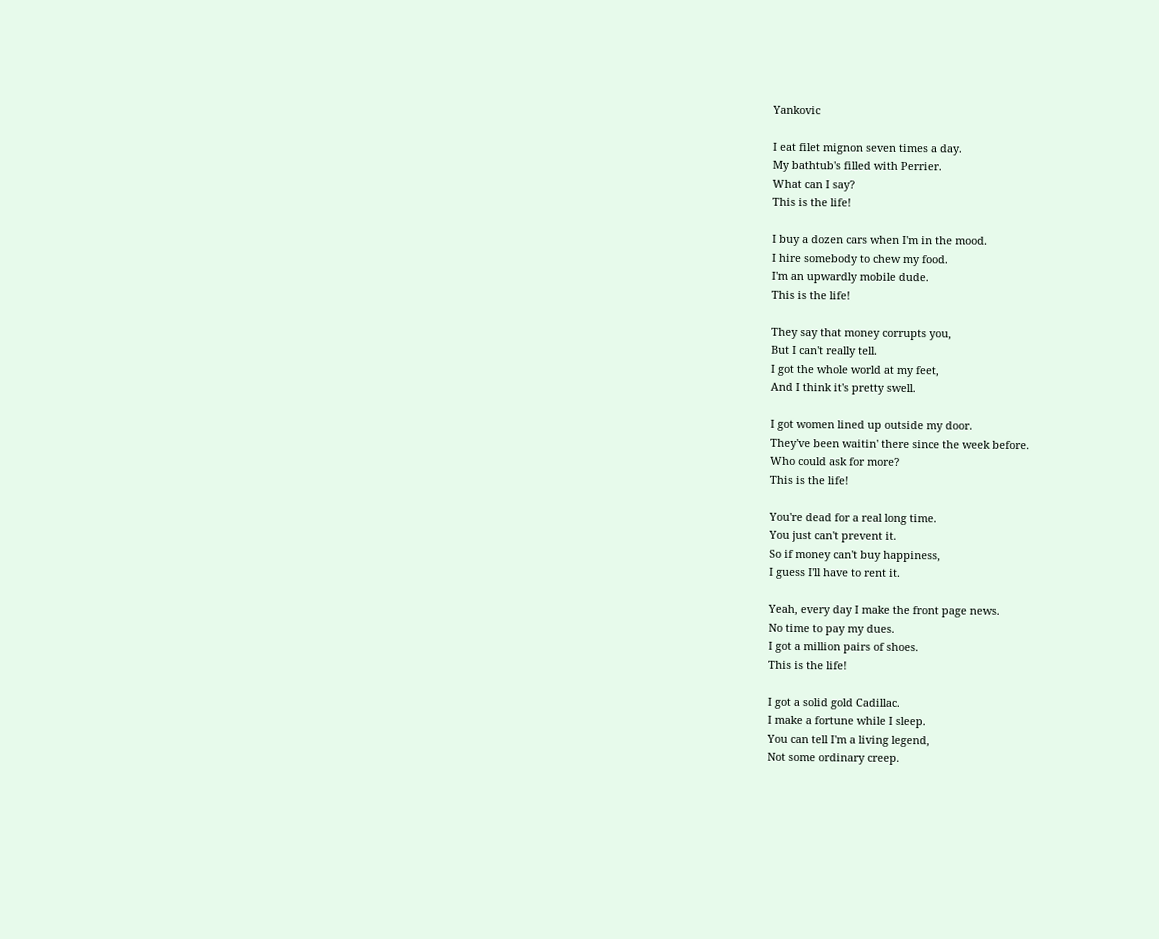Yankovic

I eat filet mignon seven times a day.
My bathtub's filled with Perrier.
What can I say?
This is the life!

I buy a dozen cars when I'm in the mood.
I hire somebody to chew my food.
I'm an upwardly mobile dude.
This is the life!

They say that money corrupts you,
But I can't really tell.
I got the whole world at my feet,
And I think it's pretty swell.

I got women lined up outside my door.
They've been waitin' there since the week before.
Who could ask for more?
This is the life!

You're dead for a real long time.
You just can't prevent it.
So if money can't buy happiness,
I guess I'll have to rent it.

Yeah, every day I make the front page news.
No time to pay my dues.
I got a million pairs of shoes.
This is the life!

I got a solid gold Cadillac.
I make a fortune while I sleep.
You can tell I'm a living legend,
Not some ordinary creep.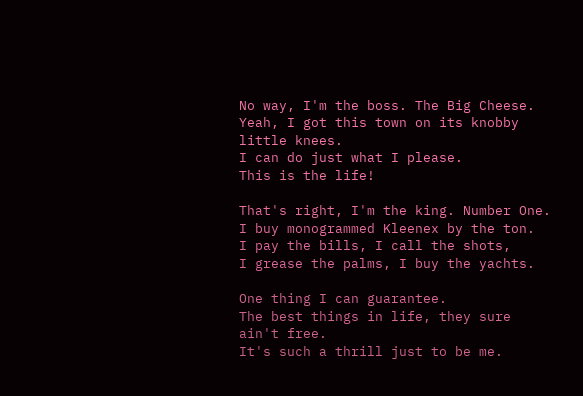No way, I'm the boss. The Big Cheese.
Yeah, I got this town on its knobby little knees.
I can do just what I please.
This is the life!

That's right, I'm the king. Number One.
I buy monogrammed Kleenex by the ton.
I pay the bills, I call the shots,
I grease the palms, I buy the yachts.

One thing I can guarantee.
The best things in life, they sure ain't free.
It's such a thrill just to be me.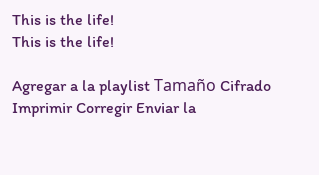This is the life!
This is the life!

Agregar a la playlist Tamaño Cifrado Imprimir Corregir Enviar la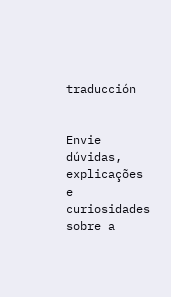traducción


Envie dúvidas, explicações e curiosidades sobre a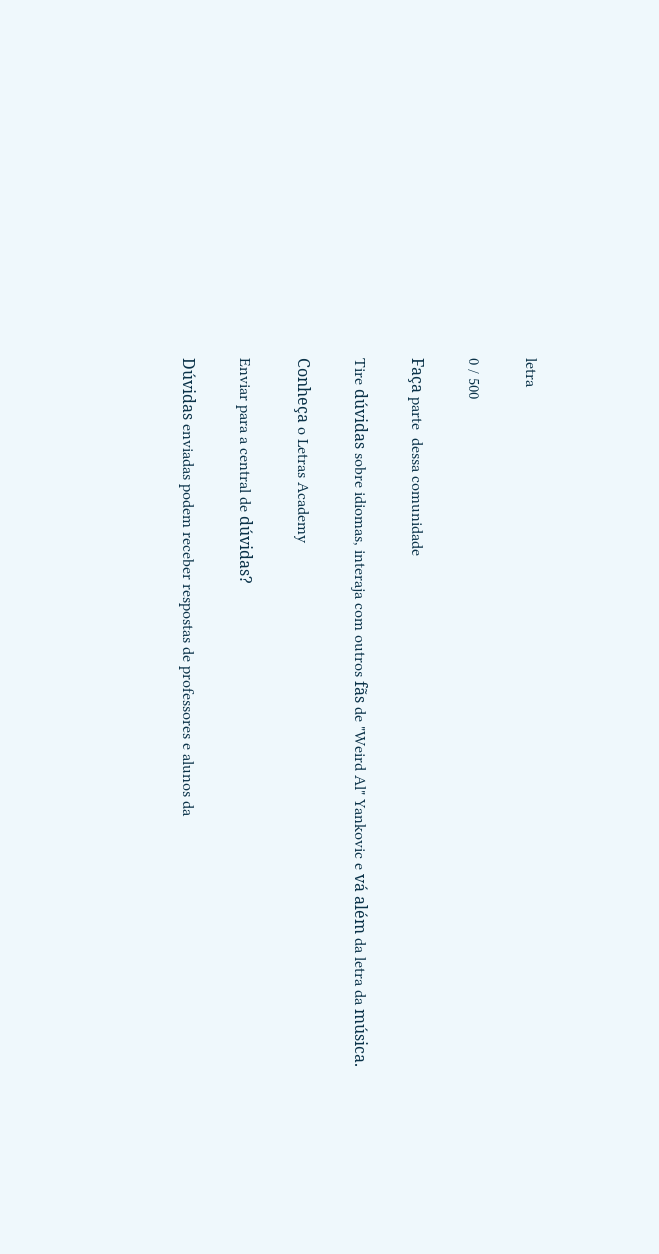letra

0 / 500

Faça parte  dessa comunidade

Tire dúvidas sobre idiomas, interaja com outros fãs de "Weird Al" Yankovic e vá além da letra da música.

Conheça o Letras Academy

Enviar para a central de dúvidas?

Dúvidas enviadas podem receber respostas de professores e alunos da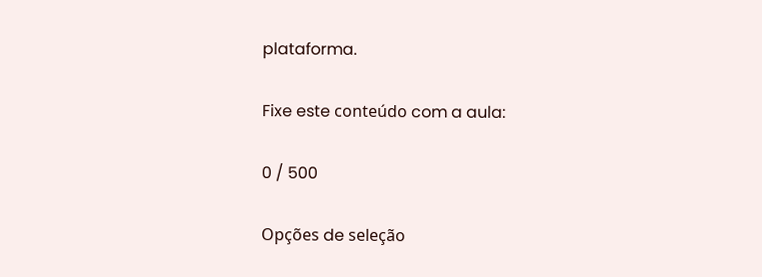plataforma.

Fixe este conteúdo com a aula:

0 / 500

Opções de seleção